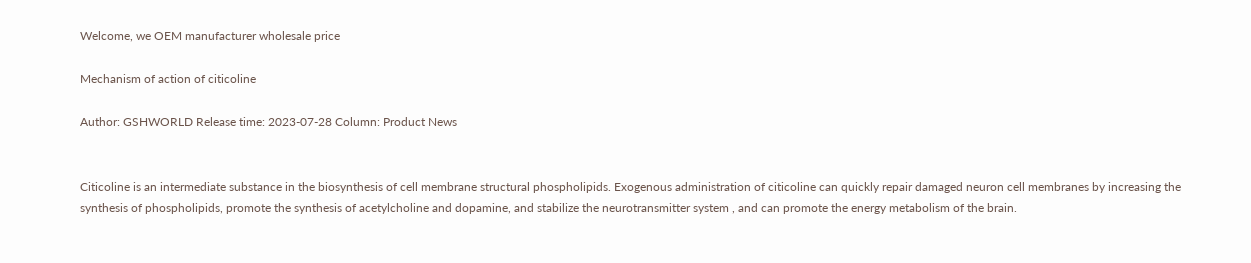Welcome, we OEM manufacturer wholesale price

Mechanism of action of citicoline

Author: GSHWORLD Release time: 2023-07-28 Column: Product News


Citicoline is an intermediate substance in the biosynthesis of cell membrane structural phospholipids. Exogenous administration of citicoline can quickly repair damaged neuron cell membranes by increasing the synthesis of phospholipids, promote the synthesis of acetylcholine and dopamine, and stabilize the neurotransmitter system , and can promote the energy metabolism of the brain.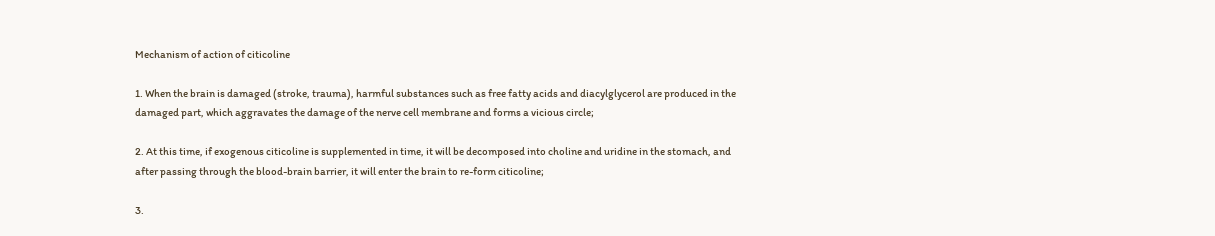Mechanism of action of citicoline

1. When the brain is damaged (stroke, trauma), harmful substances such as free fatty acids and diacylglycerol are produced in the damaged part, which aggravates the damage of the nerve cell membrane and forms a vicious circle;

2. At this time, if exogenous citicoline is supplemented in time, it will be decomposed into choline and uridine in the stomach, and after passing through the blood-brain barrier, it will enter the brain to re-form citicoline;

3.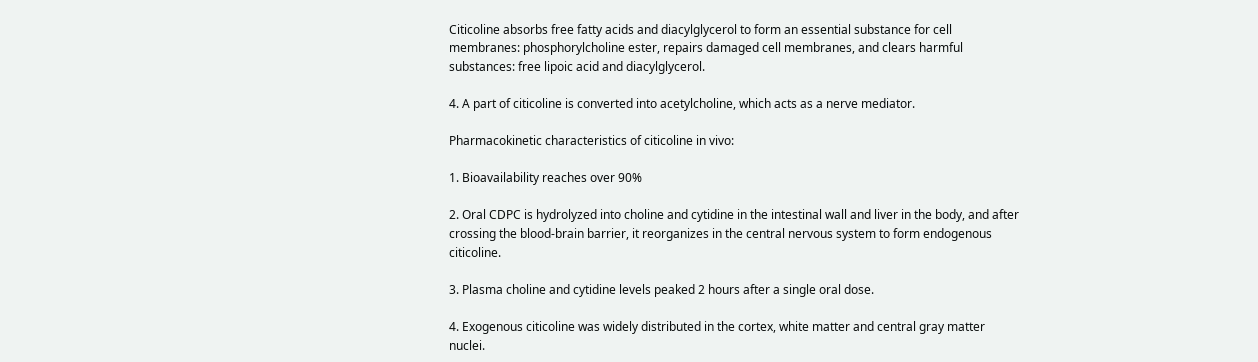Citicoline absorbs free fatty acids and diacylglycerol to form an essential substance for cell membranes: phosphorylcholine ester, repairs damaged cell membranes, and clears harmful substances: free lipoic acid and diacylglycerol.

4. A part of citicoline is converted into acetylcholine, which acts as a nerve mediator.

Pharmacokinetic characteristics of citicoline in vivo:

1. Bioavailability reaches over 90%

2. Oral CDPC is hydrolyzed into choline and cytidine in the intestinal wall and liver in the body, and after crossing the blood-brain barrier, it reorganizes in the central nervous system to form endogenous citicoline.

3. Plasma choline and cytidine levels peaked 2 hours after a single oral dose.

4. Exogenous citicoline was widely distributed in the cortex, white matter and central gray matter nuclei.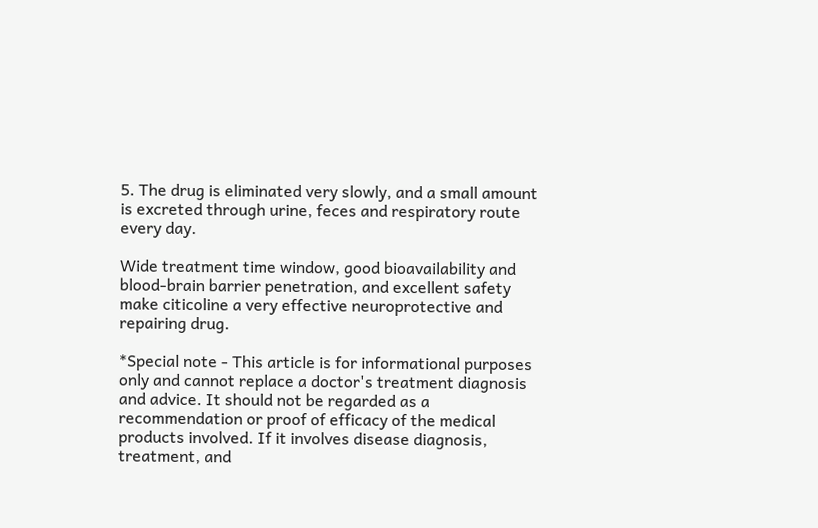5. The drug is eliminated very slowly, and a small amount is excreted through urine, feces and respiratory route every day.

Wide treatment time window, good bioavailability and blood-brain barrier penetration, and excellent safety make citicoline a very effective neuroprotective and repairing drug.

*Special note - This article is for informational purposes only and cannot replace a doctor's treatment diagnosis and advice. It should not be regarded as a recommendation or proof of efficacy of the medical products involved. If it involves disease diagnosis, treatment, and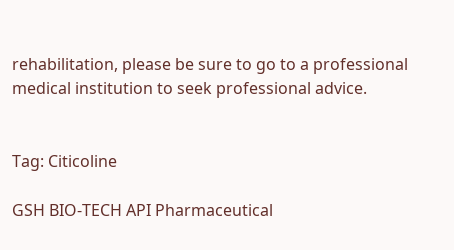rehabilitation, please be sure to go to a professional medical institution to seek professional advice.


Tag: Citicoline

GSH BIO-TECH API Pharmaceutical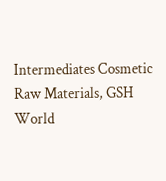Intermediates Cosmetic Raw Materials, GSH World